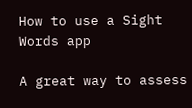How to use a Sight Words app

A great way to assess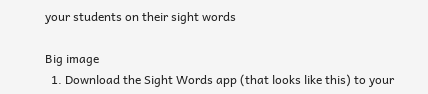your students on their sight words

Big image
  1. Download the Sight Words app (that looks like this) to your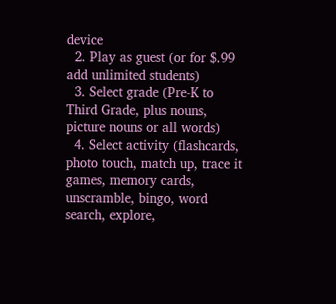device
  2. Play as guest (or for $.99 add unlimited students)
  3. Select grade (Pre-K to Third Grade, plus nouns, picture nouns or all words)
  4. Select activity (flashcards, photo touch, match up, trace it games, memory cards, unscramble, bingo, word search, explore,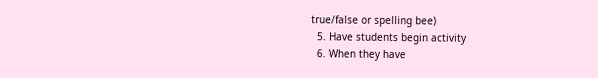true/false or spelling bee)
  5. Have students begin activity
  6. When they have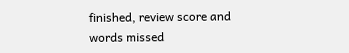finished, review score and words missed